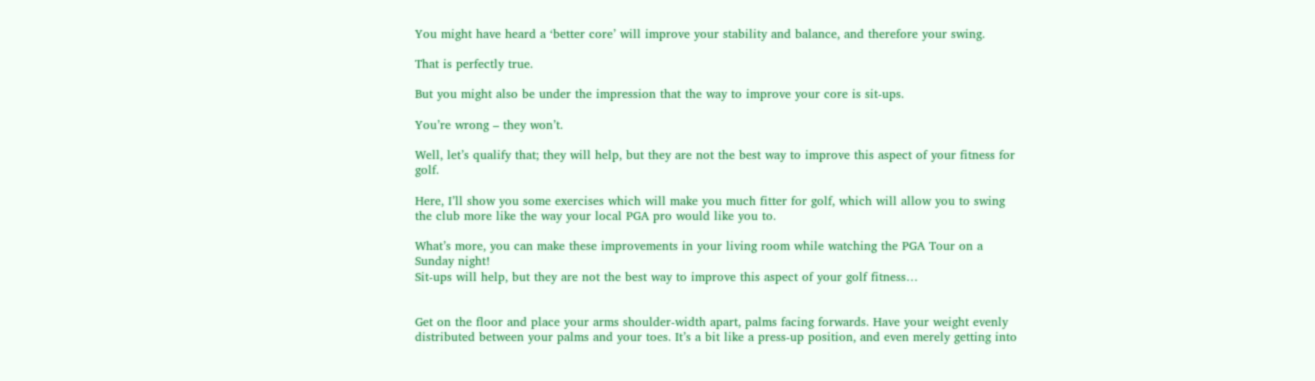You might have heard a ‘better core’ will improve your stability and balance, and therefore your swing.

That is perfectly true.

But you might also be under the impression that the way to improve your core is sit-ups.

You’re wrong – they won’t.

Well, let’s qualify that; they will help, but they are not the best way to improve this aspect of your fitness for golf.

Here, I’ll show you some exercises which will make you much fitter for golf, which will allow you to swing the club more like the way your local PGA pro would like you to.

What’s more, you can make these improvements in your living room while watching the PGA Tour on a Sunday night!
Sit-ups will help, but they are not the best way to improve this aspect of your golf fitness…


Get on the floor and place your arms shoulder-width apart, palms facing forwards. Have your weight evenly distributed between your palms and your toes. It’s a bit like a press-up position, and even merely getting into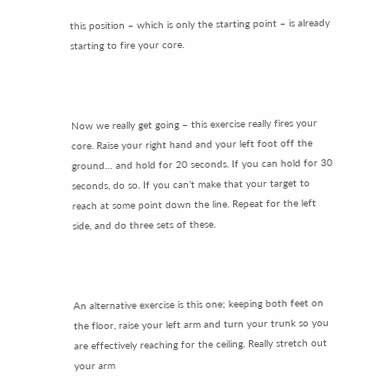this position – which is only the starting point – is already starting to fire your core.



Now we really get going – this exercise really fires your core. Raise your right hand and your left foot off the ground… and hold for 20 seconds. If you can hold for 30 seconds, do so. If you can’t make that your target to reach at some point down the line. Repeat for the left side, and do three sets of these.



An alternative exercise is this one; keeping both feet on the floor, raise your left arm and turn your trunk so you are effectively reaching for the ceiling. Really stretch out your arm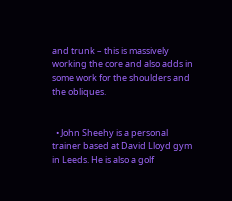and trunk – this is massively working the core and also adds in some work for the shoulders and the obliques.


  • John Sheehy is a personal trainer based at David Lloyd gym in Leeds. He is also a golf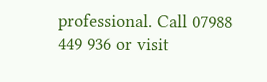professional. Call 07988 449 936 or visit